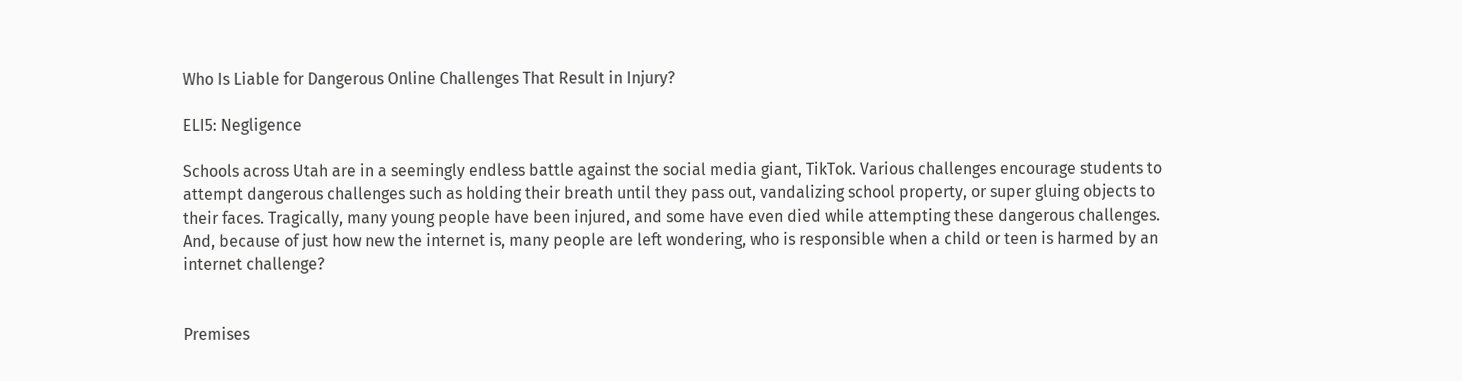Who Is Liable for Dangerous Online Challenges That Result in Injury?

ELI5: Negligence

Schools across Utah are in a seemingly endless battle against the social media giant, TikTok. Various challenges encourage students to attempt dangerous challenges such as holding their breath until they pass out, vandalizing school property, or super gluing objects to their faces. Tragically, many young people have been injured, and some have even died while attempting these dangerous challenges. And, because of just how new the internet is, many people are left wondering, who is responsible when a child or teen is harmed by an internet challenge?


Premises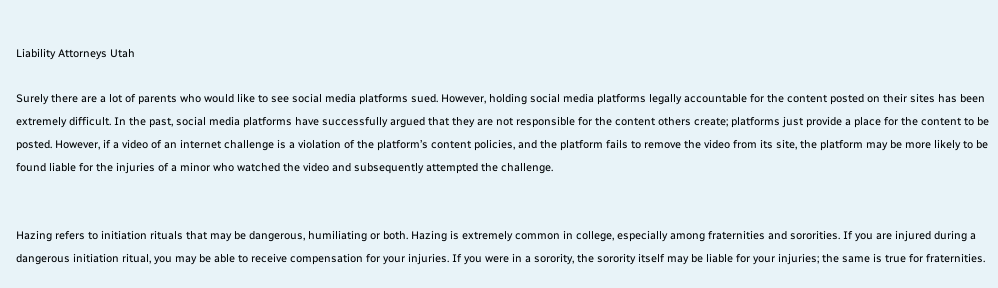Liability Attorneys Utah

Surely there are a lot of parents who would like to see social media platforms sued. However, holding social media platforms legally accountable for the content posted on their sites has been extremely difficult. In the past, social media platforms have successfully argued that they are not responsible for the content others create; platforms just provide a place for the content to be posted. However, if a video of an internet challenge is a violation of the platform’s content policies, and the platform fails to remove the video from its site, the platform may be more likely to be found liable for the injuries of a minor who watched the video and subsequently attempted the challenge.


Hazing refers to initiation rituals that may be dangerous, humiliating or both. Hazing is extremely common in college, especially among fraternities and sororities. If you are injured during a dangerous initiation ritual, you may be able to receive compensation for your injuries. If you were in a sorority, the sorority itself may be liable for your injuries; the same is true for fraternities.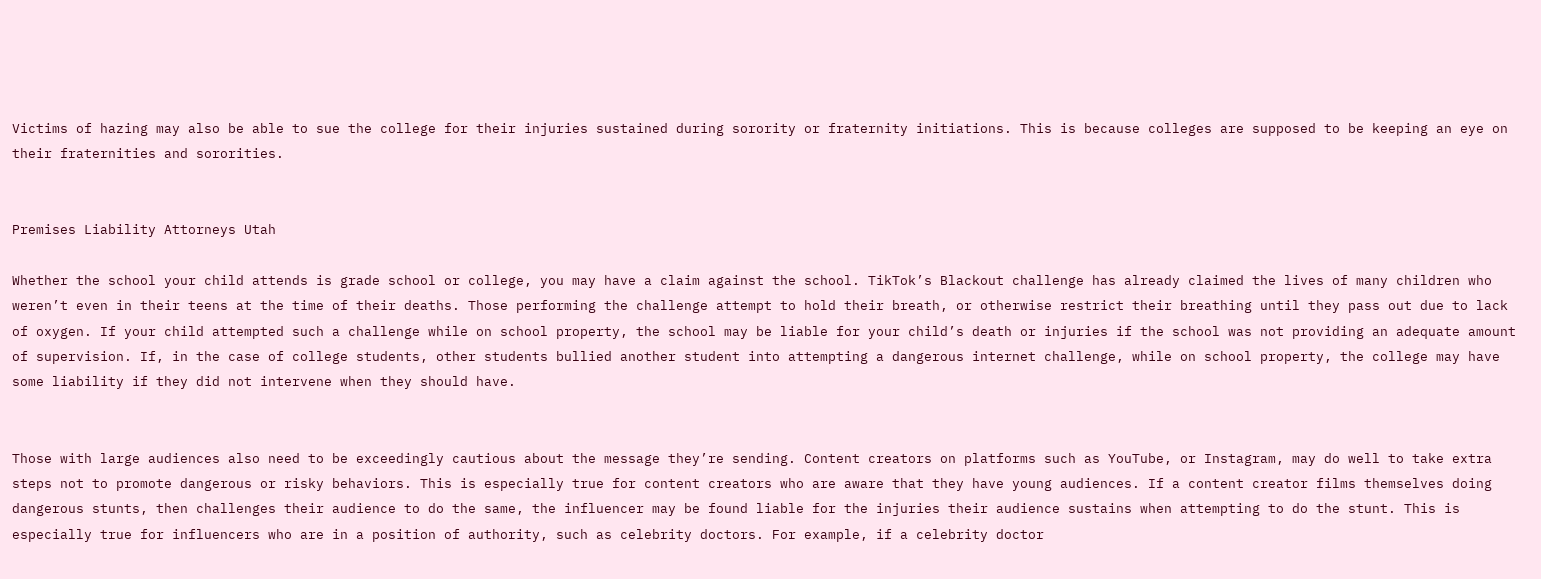Victims of hazing may also be able to sue the college for their injuries sustained during sorority or fraternity initiations. This is because colleges are supposed to be keeping an eye on their fraternities and sororities.


Premises Liability Attorneys Utah

Whether the school your child attends is grade school or college, you may have a claim against the school. TikTok’s Blackout challenge has already claimed the lives of many children who weren’t even in their teens at the time of their deaths. Those performing the challenge attempt to hold their breath, or otherwise restrict their breathing until they pass out due to lack of oxygen. If your child attempted such a challenge while on school property, the school may be liable for your child’s death or injuries if the school was not providing an adequate amount of supervision. If, in the case of college students, other students bullied another student into attempting a dangerous internet challenge, while on school property, the college may have some liability if they did not intervene when they should have.


Those with large audiences also need to be exceedingly cautious about the message they’re sending. Content creators on platforms such as YouTube, or Instagram, may do well to take extra steps not to promote dangerous or risky behaviors. This is especially true for content creators who are aware that they have young audiences. If a content creator films themselves doing dangerous stunts, then challenges their audience to do the same, the influencer may be found liable for the injuries their audience sustains when attempting to do the stunt. This is especially true for influencers who are in a position of authority, such as celebrity doctors. For example, if a celebrity doctor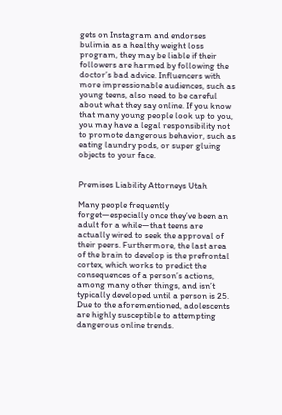gets on Instagram and endorses bulimia as a healthy weight loss program, they may be liable if their followers are harmed by following the doctor’s bad advice. Influencers with more impressionable audiences, such as young teens, also need to be careful about what they say online. If you know that many young people look up to you, you may have a legal responsibility not to promote dangerous behavior, such as eating laundry pods, or super gluing objects to your face.


Premises Liability Attorneys Utah

Many people frequently forget—especially once they’ve been an adult for a while—that teens are actually wired to seek the approval of their peers. Furthermore, the last area of the brain to develop is the prefrontal cortex, which works to predict the consequences of a person’s actions, among many other things, and isn’t typically developed until a person is 25. Due to the aforementioned, adolescents are highly susceptible to attempting dangerous online trends.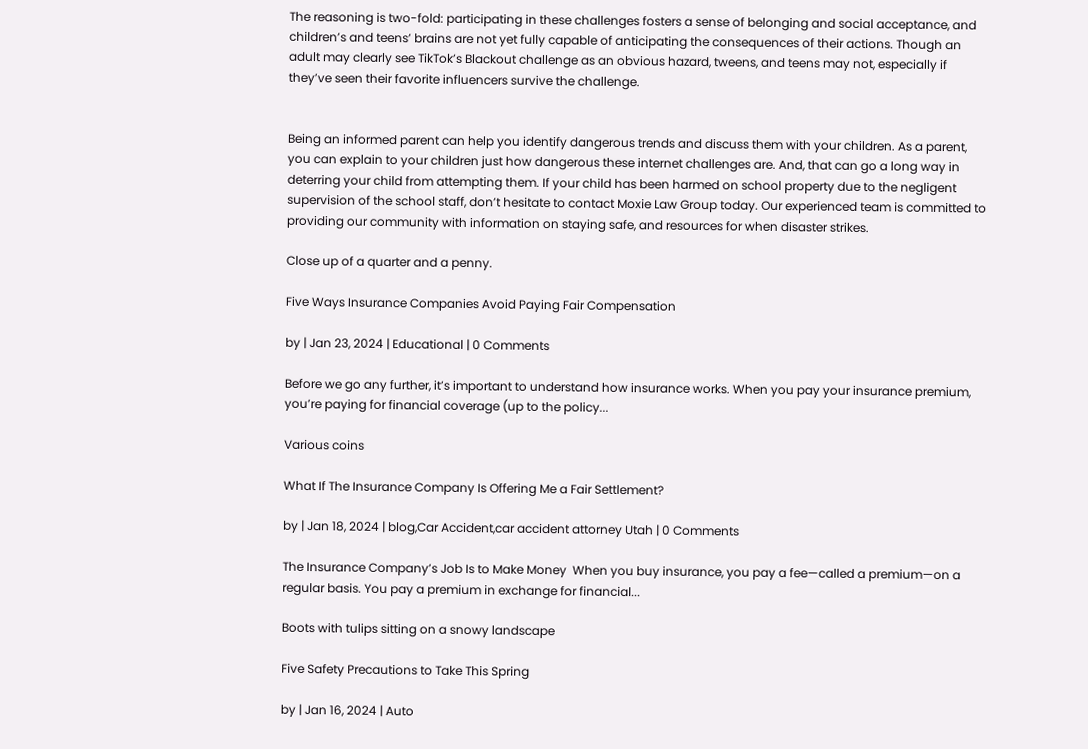The reasoning is two-fold: participating in these challenges fosters a sense of belonging and social acceptance, and children’s and teens’ brains are not yet fully capable of anticipating the consequences of their actions. Though an adult may clearly see TikTok’s Blackout challenge as an obvious hazard, tweens, and teens may not, especially if they’ve seen their favorite influencers survive the challenge.


Being an informed parent can help you identify dangerous trends and discuss them with your children. As a parent, you can explain to your children just how dangerous these internet challenges are. And, that can go a long way in deterring your child from attempting them. If your child has been harmed on school property due to the negligent supervision of the school staff, don’t hesitate to contact Moxie Law Group today. Our experienced team is committed to providing our community with information on staying safe, and resources for when disaster strikes.

Close up of a quarter and a penny.

Five Ways Insurance Companies Avoid Paying Fair Compensation

by | Jan 23, 2024 | Educational | 0 Comments

Before we go any further, it’s important to understand how insurance works. When you pay your insurance premium, you’re paying for financial coverage (up to the policy...

Various coins

What If The Insurance Company Is Offering Me a Fair Settlement?

by | Jan 18, 2024 | blog,Car Accident,car accident attorney Utah | 0 Comments

The Insurance Company’s Job Is to Make Money  When you buy insurance, you pay a fee—called a premium—on a regular basis. You pay a premium in exchange for financial...

Boots with tulips sitting on a snowy landscape

Five Safety Precautions to Take This Spring

by | Jan 16, 2024 | Auto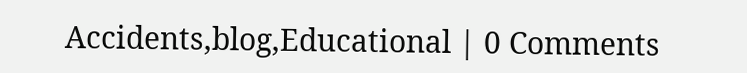Accidents,blog,Educational | 0 Comments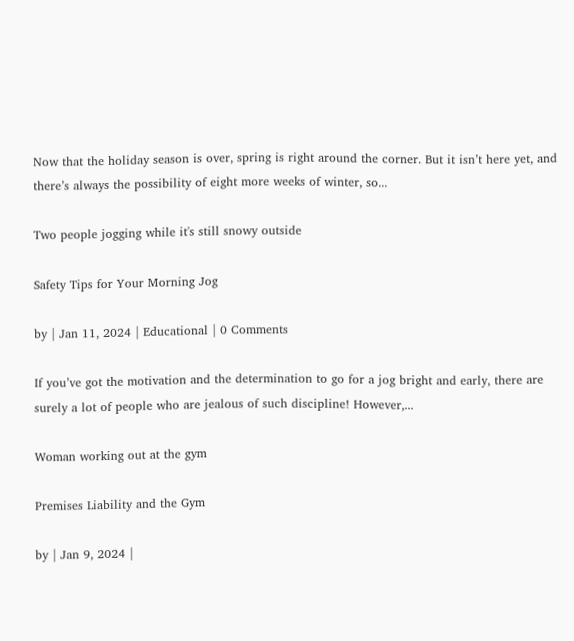Now that the holiday season is over, spring is right around the corner. But it isn’t here yet, and there’s always the possibility of eight more weeks of winter, so...

Two people jogging while it's still snowy outside

Safety Tips for Your Morning Jog

by | Jan 11, 2024 | Educational | 0 Comments

If you’ve got the motivation and the determination to go for a jog bright and early, there are surely a lot of people who are jealous of such discipline! However,...

Woman working out at the gym

Premises Liability and the Gym

by | Jan 9, 2024 |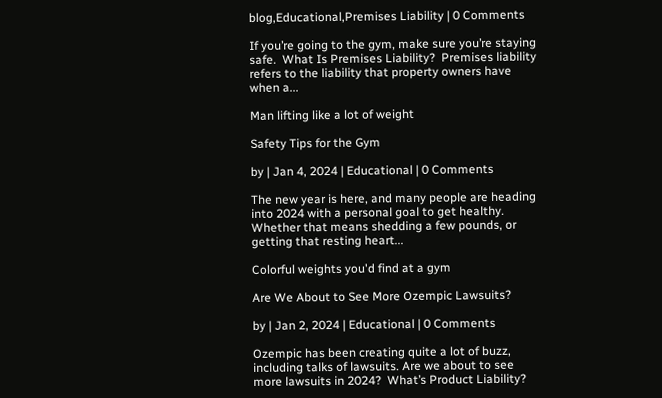blog,Educational,Premises Liability | 0 Comments

If you’re going to the gym, make sure you’re staying safe.  What Is Premises Liability?  Premises liability refers to the liability that property owners have when a...

Man lifting like a lot of weight

Safety Tips for the Gym

by | Jan 4, 2024 | Educational | 0 Comments

The new year is here, and many people are heading into 2024 with a personal goal to get healthy. Whether that means shedding a few pounds, or getting that resting heart...

Colorful weights you'd find at a gym

Are We About to See More Ozempic Lawsuits?

by | Jan 2, 2024 | Educational | 0 Comments

Ozempic has been creating quite a lot of buzz, including talks of lawsuits. Are we about to see more lawsuits in 2024?  What’s Product Liability?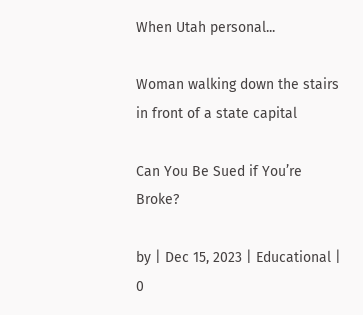When Utah personal...

Woman walking down the stairs in front of a state capital

Can You Be Sued if You’re Broke?

by | Dec 15, 2023 | Educational | 0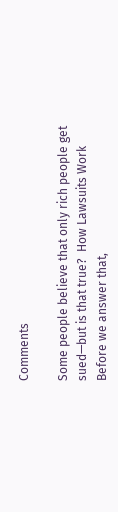Comments

Some people believe that only rich people get sued—but is that true?  How Lawsuits Work  Before we answer that,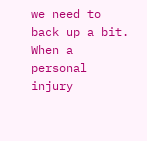we need to back up a bit. When a personal injury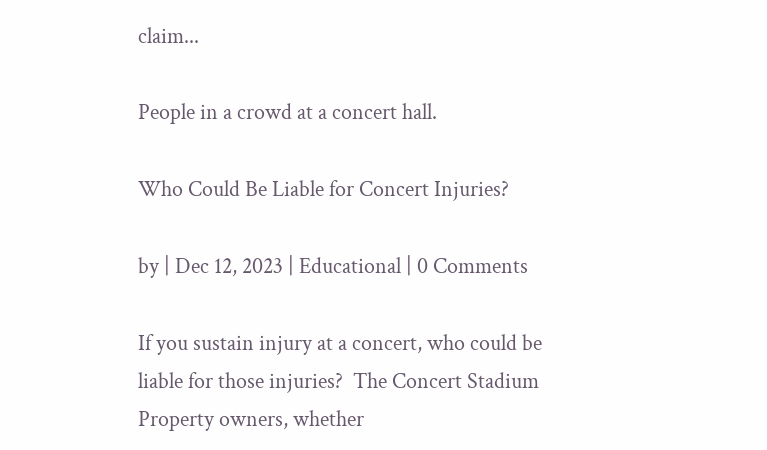claim...

People in a crowd at a concert hall.

Who Could Be Liable for Concert Injuries?

by | Dec 12, 2023 | Educational | 0 Comments

If you sustain injury at a concert, who could be liable for those injuries?  The Concert Stadium  Property owners, whether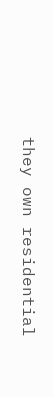they own residential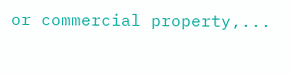or commercial property,...